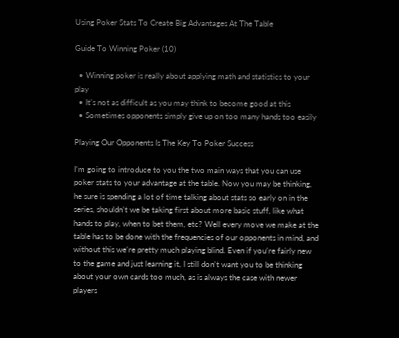Using Poker Stats To Create Big Advantages At The Table

Guide To Winning Poker (10)

  • Winning poker is really about applying math and statistics to your play
  • It’s not as difficult as you may think to become good at this
  • Sometimes opponents simply give up on too many hands too easily

Playing Our Opponents Is The Key To Poker Success

I’m going to introduce to you the two main ways that you can use poker stats to your advantage at the table. Now you may be thinking, he sure is spending a lot of time talking about stats so early on in the series, shouldn’t we be taking first about more basic stuff, like what hands to play, when to bet them, etc? Well every move we make at the table has to be done with the frequencies of our opponents in mind, and without this we’re pretty much playing blind. Even if you’re fairly new to the game and just learning it, I still don’t want you to be thinking about your own cards too much, as is always the case with newer players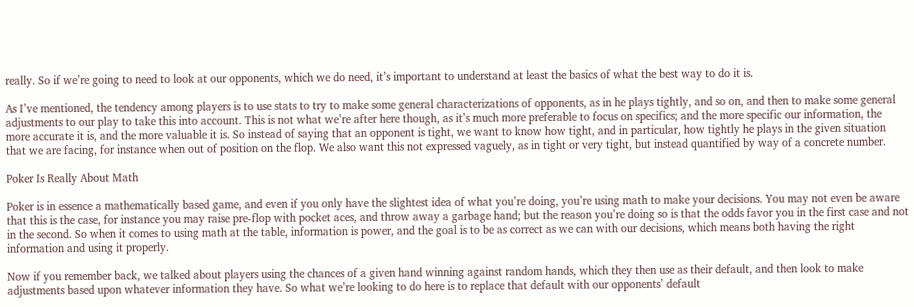really. So if we’re going to need to look at our opponents, which we do need, it’s important to understand at least the basics of what the best way to do it is.

As I’ve mentioned, the tendency among players is to use stats to try to make some general characterizations of opponents, as in he plays tightly, and so on, and then to make some general adjustments to our play to take this into account. This is not what we’re after here though, as it’s much more preferable to focus on specifics; and the more specific our information, the more accurate it is, and the more valuable it is. So instead of saying that an opponent is tight, we want to know how tight, and in particular, how tightly he plays in the given situation that we are facing, for instance when out of position on the flop. We also want this not expressed vaguely, as in tight or very tight, but instead quantified by way of a concrete number.

Poker Is Really About Math

Poker is in essence a mathematically based game, and even if you only have the slightest idea of what you’re doing, you’re using math to make your decisions. You may not even be aware that this is the case, for instance you may raise pre-flop with pocket aces, and throw away a garbage hand; but the reason you’re doing so is that the odds favor you in the first case and not in the second. So when it comes to using math at the table, information is power, and the goal is to be as correct as we can with our decisions, which means both having the right information and using it properly.

Now if you remember back, we talked about players using the chances of a given hand winning against random hands, which they then use as their default, and then look to make adjustments based upon whatever information they have. So what we’re looking to do here is to replace that default with our opponents’ default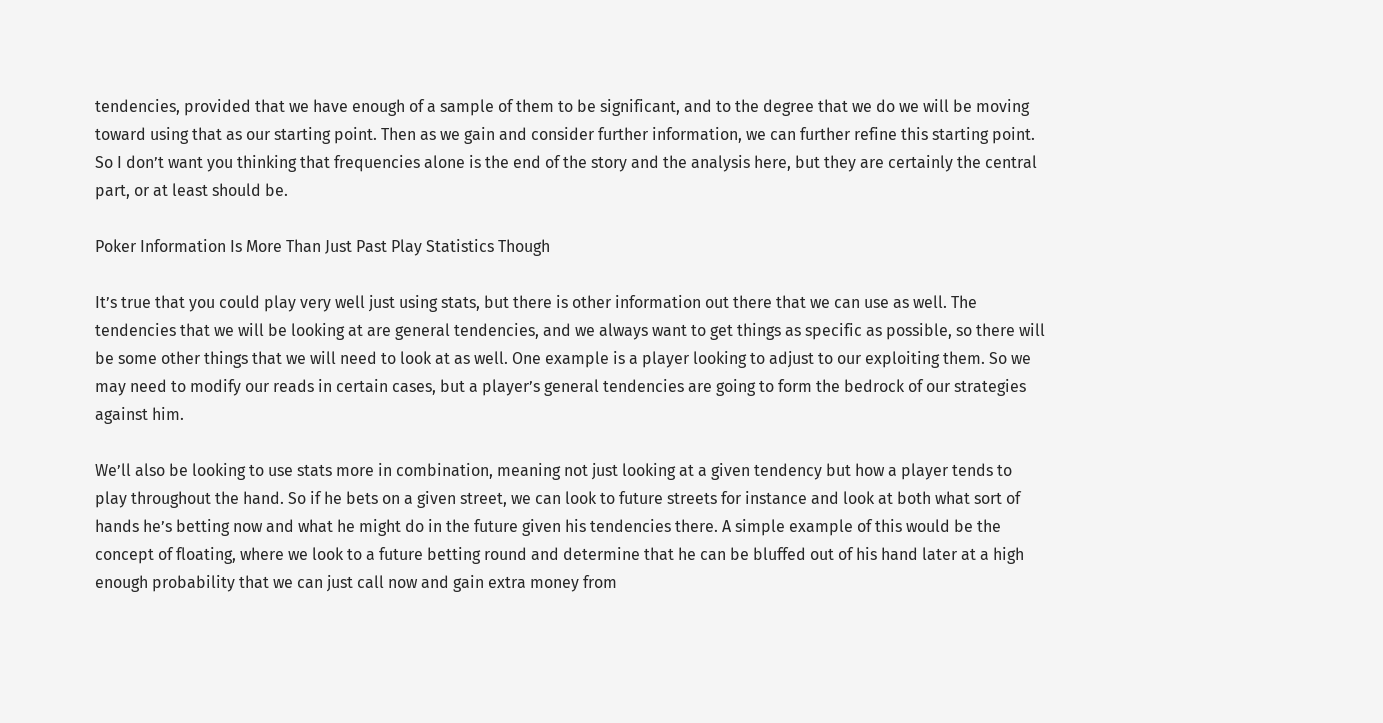tendencies, provided that we have enough of a sample of them to be significant, and to the degree that we do we will be moving toward using that as our starting point. Then as we gain and consider further information, we can further refine this starting point. So I don’t want you thinking that frequencies alone is the end of the story and the analysis here, but they are certainly the central part, or at least should be.

Poker Information Is More Than Just Past Play Statistics Though

It’s true that you could play very well just using stats, but there is other information out there that we can use as well. The tendencies that we will be looking at are general tendencies, and we always want to get things as specific as possible, so there will be some other things that we will need to look at as well. One example is a player looking to adjust to our exploiting them. So we may need to modify our reads in certain cases, but a player’s general tendencies are going to form the bedrock of our strategies against him.

We’ll also be looking to use stats more in combination, meaning not just looking at a given tendency but how a player tends to play throughout the hand. So if he bets on a given street, we can look to future streets for instance and look at both what sort of hands he’s betting now and what he might do in the future given his tendencies there. A simple example of this would be the concept of floating, where we look to a future betting round and determine that he can be bluffed out of his hand later at a high enough probability that we can just call now and gain extra money from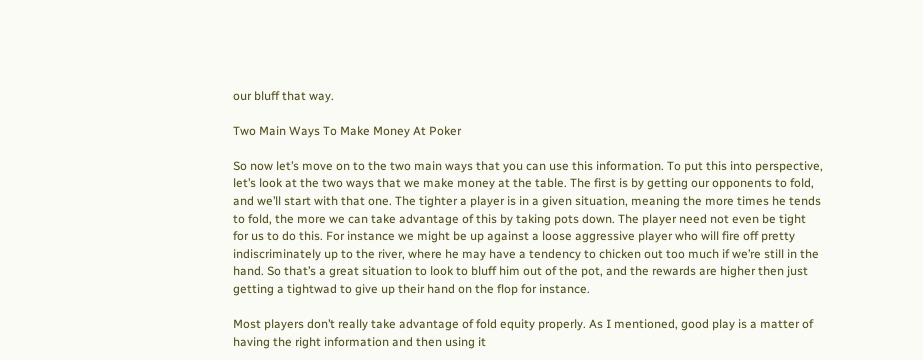our bluff that way.

Two Main Ways To Make Money At Poker

So now let’s move on to the two main ways that you can use this information. To put this into perspective, let’s look at the two ways that we make money at the table. The first is by getting our opponents to fold, and we’ll start with that one. The tighter a player is in a given situation, meaning the more times he tends to fold, the more we can take advantage of this by taking pots down. The player need not even be tight for us to do this. For instance we might be up against a loose aggressive player who will fire off pretty indiscriminately up to the river, where he may have a tendency to chicken out too much if we’re still in the hand. So that’s a great situation to look to bluff him out of the pot, and the rewards are higher then just getting a tightwad to give up their hand on the flop for instance.

Most players don’t really take advantage of fold equity properly. As I mentioned, good play is a matter of having the right information and then using it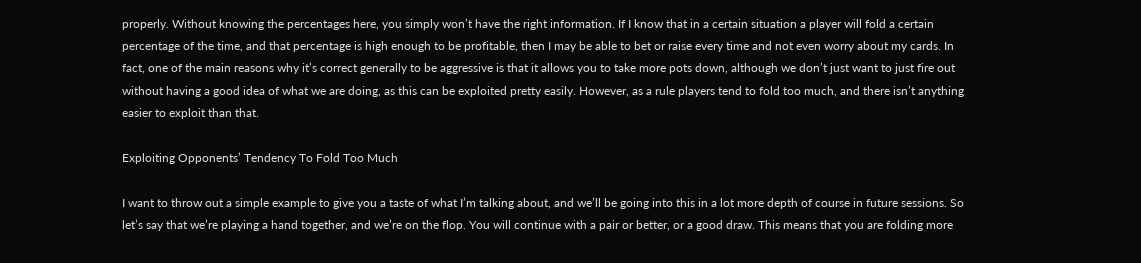properly. Without knowing the percentages here, you simply won’t have the right information. If I know that in a certain situation a player will fold a certain percentage of the time, and that percentage is high enough to be profitable, then I may be able to bet or raise every time and not even worry about my cards. In fact, one of the main reasons why it’s correct generally to be aggressive is that it allows you to take more pots down, although we don’t just want to just fire out without having a good idea of what we are doing, as this can be exploited pretty easily. However, as a rule players tend to fold too much, and there isn’t anything easier to exploit than that.

Exploiting Opponents’ Tendency To Fold Too Much

I want to throw out a simple example to give you a taste of what I’m talking about, and we’ll be going into this in a lot more depth of course in future sessions. So let’s say that we’re playing a hand together, and we’re on the flop. You will continue with a pair or better, or a good draw. This means that you are folding more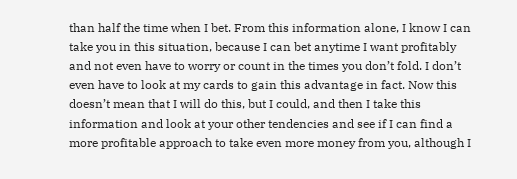than half the time when I bet. From this information alone, I know I can take you in this situation, because I can bet anytime I want profitably and not even have to worry or count in the times you don’t fold. I don’t even have to look at my cards to gain this advantage in fact. Now this doesn’t mean that I will do this, but I could, and then I take this information and look at your other tendencies and see if I can find a more profitable approach to take even more money from you, although I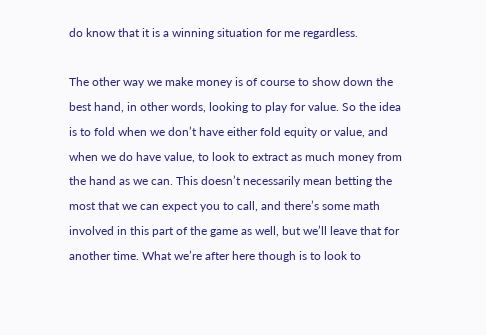do know that it is a winning situation for me regardless.

The other way we make money is of course to show down the best hand, in other words, looking to play for value. So the idea is to fold when we don’t have either fold equity or value, and when we do have value, to look to extract as much money from the hand as we can. This doesn’t necessarily mean betting the most that we can expect you to call, and there’s some math involved in this part of the game as well, but we’ll leave that for another time. What we’re after here though is to look to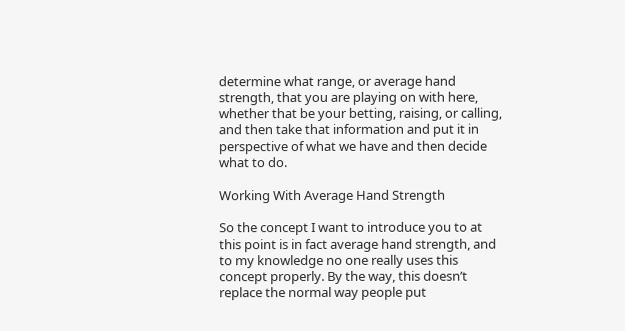determine what range, or average hand strength, that you are playing on with here, whether that be your betting, raising, or calling, and then take that information and put it in perspective of what we have and then decide what to do.

Working With Average Hand Strength

So the concept I want to introduce you to at this point is in fact average hand strength, and to my knowledge no one really uses this concept properly. By the way, this doesn’t replace the normal way people put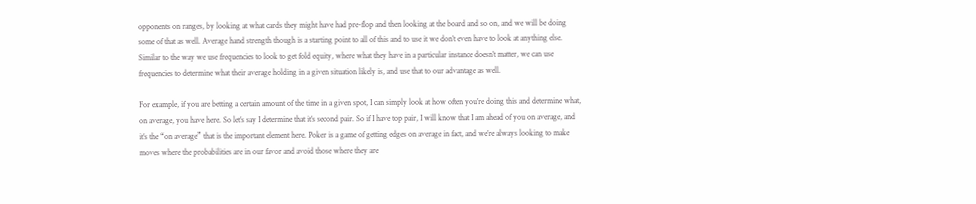opponents on ranges, by looking at what cards they might have had pre-flop and then looking at the board and so on, and we will be doing some of that as well. Average hand strength though is a starting point to all of this and to use it we don’t even have to look at anything else. Similar to the way we use frequencies to look to get fold equity, where what they have in a particular instance doesn’t matter, we can use frequencies to determine what their average holding in a given situation likely is, and use that to our advantage as well.

For example, if you are betting a certain amount of the time in a given spot, I can simply look at how often you’re doing this and determine what, on average, you have here. So let’s say I determine that it’s second pair. So if I have top pair, I will know that I am ahead of you on average, and it’s the “on average” that is the important element here. Poker is a game of getting edges on average in fact, and we’re always looking to make moves where the probabilities are in our favor and avoid those where they are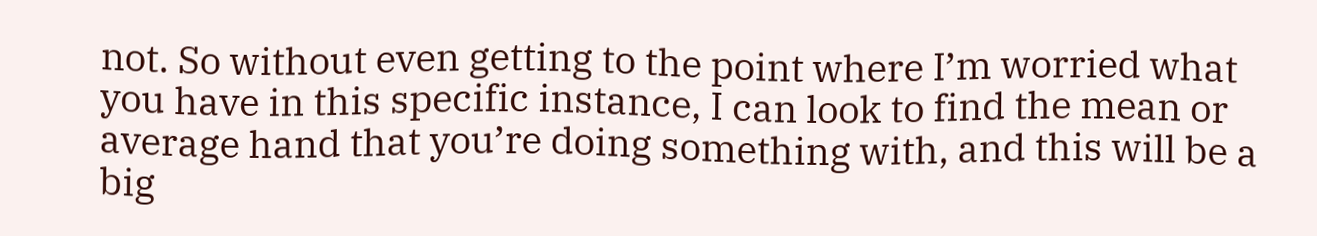not. So without even getting to the point where I’m worried what you have in this specific instance, I can look to find the mean or average hand that you’re doing something with, and this will be a big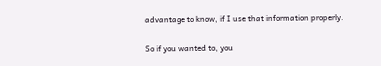advantage to know, if I use that information properly.

So if you wanted to, you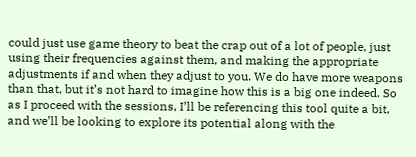could just use game theory to beat the crap out of a lot of people, just using their frequencies against them, and making the appropriate adjustments if and when they adjust to you. We do have more weapons than that, but it’s not hard to imagine how this is a big one indeed. So as I proceed with the sessions, I’ll be referencing this tool quite a bit, and we’ll be looking to explore its potential along with the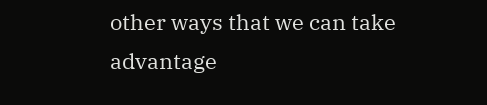other ways that we can take advantage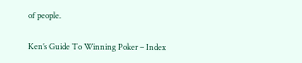of people.

Ken’s Guide To Winning Poker – Index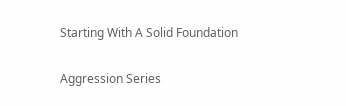Starting With A Solid Foundation

Aggression Series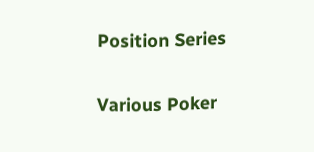Position Series

Various Poker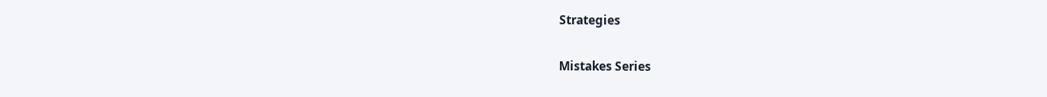Strategies

Mistakes Series